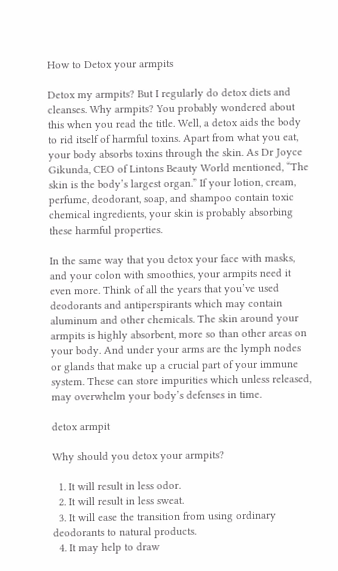How to Detox your armpits

Detox my armpits? But I regularly do detox diets and cleanses. Why armpits? You probably wondered about this when you read the title. Well, a detox aids the body to rid itself of harmful toxins. Apart from what you eat, your body absorbs toxins through the skin. As Dr Joyce Gikunda, CEO of Lintons Beauty World mentioned, “The skin is the body’s largest organ.” If your lotion, cream, perfume, deodorant, soap, and shampoo contain toxic chemical ingredients, your skin is probably absorbing these harmful properties.

In the same way that you detox your face with masks, and your colon with smoothies, your armpits need it even more. Think of all the years that you’ve used deodorants and antiperspirants which may contain aluminum and other chemicals. The skin around your armpits is highly absorbent, more so than other areas on your body. And under your arms are the lymph nodes or glands that make up a crucial part of your immune system. These can store impurities which unless released, may overwhelm your body’s defenses in time.

detox armpit

Why should you detox your armpits?

  1. It will result in less odor.
  2. It will result in less sweat.
  3. It will ease the transition from using ordinary deodorants to natural products.
  4. It may help to draw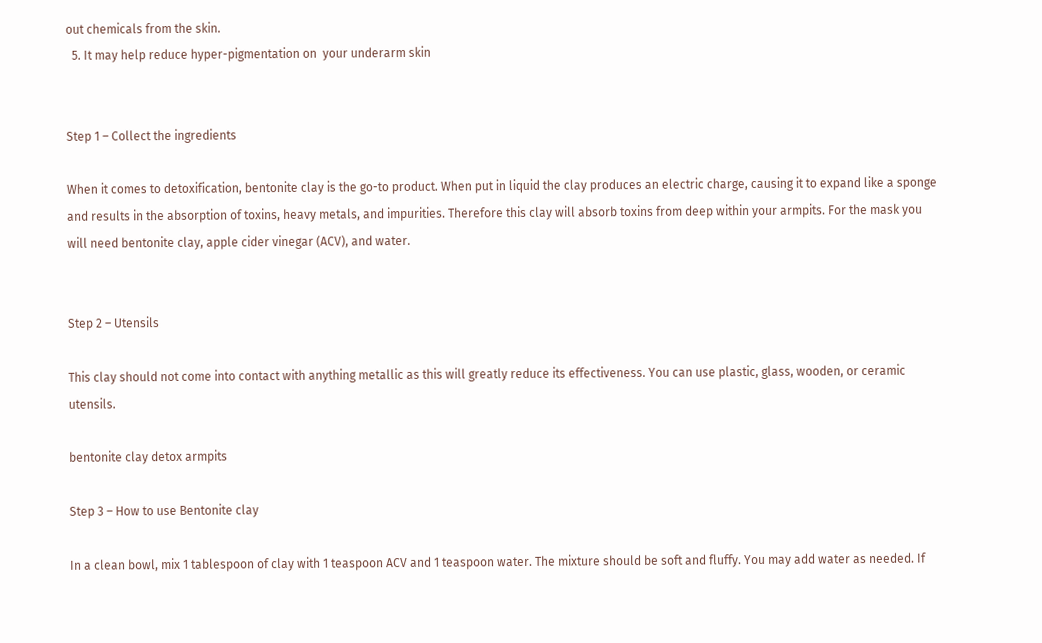out chemicals from the skin.
  5. It may help reduce hyper-pigmentation on  your underarm skin


Step 1 – Collect the ingredients

When it comes to detoxification, bentonite clay is the go-to product. When put in liquid the clay produces an electric charge, causing it to expand like a sponge and results in the absorption of toxins, heavy metals, and impurities. Therefore this clay will absorb toxins from deep within your armpits. For the mask you will need bentonite clay, apple cider vinegar (ACV), and water.


Step 2 – Utensils

This clay should not come into contact with anything metallic as this will greatly reduce its effectiveness. You can use plastic, glass, wooden, or ceramic utensils.

bentonite clay detox armpits

Step 3 – How to use Bentonite clay

In a clean bowl, mix 1 tablespoon of clay with 1 teaspoon ACV and 1 teaspoon water. The mixture should be soft and fluffy. You may add water as needed. If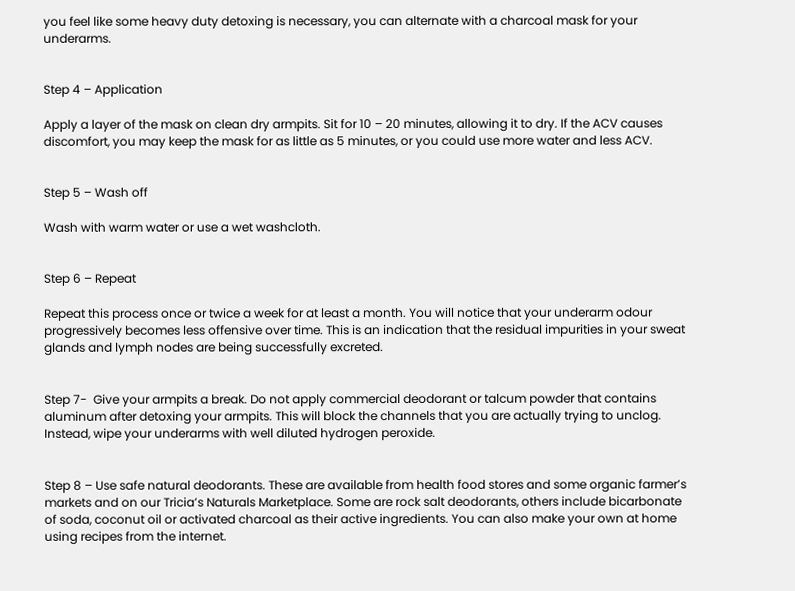you feel like some heavy duty detoxing is necessary, you can alternate with a charcoal mask for your underarms.


Step 4 – Application

Apply a layer of the mask on clean dry armpits. Sit for 10 – 20 minutes, allowing it to dry. If the ACV causes discomfort, you may keep the mask for as little as 5 minutes, or you could use more water and less ACV.


Step 5 – Wash off

Wash with warm water or use a wet washcloth.


Step 6 – Repeat

Repeat this process once or twice a week for at least a month. You will notice that your underarm odour progressively becomes less offensive over time. This is an indication that the residual impurities in your sweat glands and lymph nodes are being successfully excreted.


Step 7-  Give your armpits a break. Do not apply commercial deodorant or talcum powder that contains aluminum after detoxing your armpits. This will block the channels that you are actually trying to unclog. Instead, wipe your underarms with well diluted hydrogen peroxide.


Step 8 – Use safe natural deodorants. These are available from health food stores and some organic farmer’s markets and on our Tricia’s Naturals Marketplace. Some are rock salt deodorants, others include bicarbonate of soda, coconut oil or activated charcoal as their active ingredients. You can also make your own at home using recipes from the internet.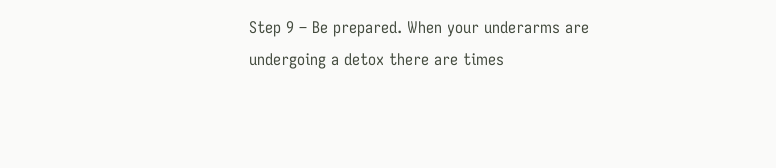Step 9 – Be prepared. When your underarms are undergoing a detox there are times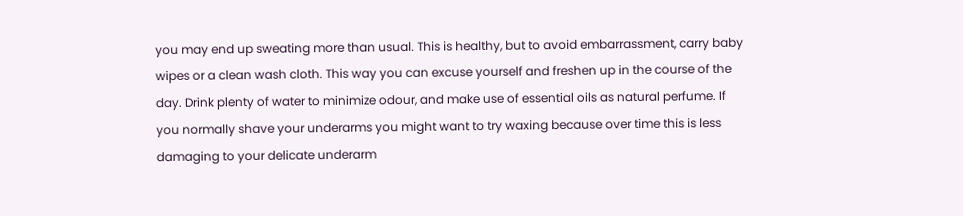you may end up sweating more than usual. This is healthy, but to avoid embarrassment, carry baby wipes or a clean wash cloth. This way you can excuse yourself and freshen up in the course of the day. Drink plenty of water to minimize odour, and make use of essential oils as natural perfume. If you normally shave your underarms you might want to try waxing because over time this is less damaging to your delicate underarm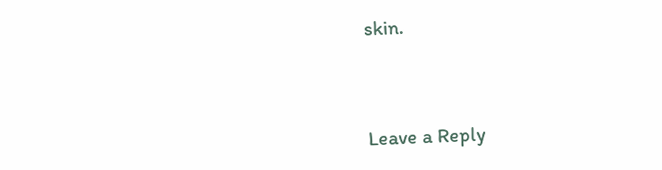skin.




Leave a Reply